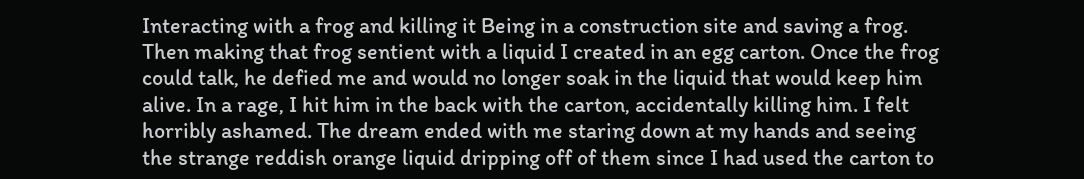Interacting with a frog and killing it Being in a construction site and saving a frog. Then making that frog sentient with a liquid I created in an egg carton. Once the frog could talk, he defied me and would no longer soak in the liquid that would keep him alive. In a rage, I hit him in the back with the carton, accidentally killing him. I felt horribly ashamed. The dream ended with me staring down at my hands and seeing the strange reddish orange liquid dripping off of them since I had used the carton to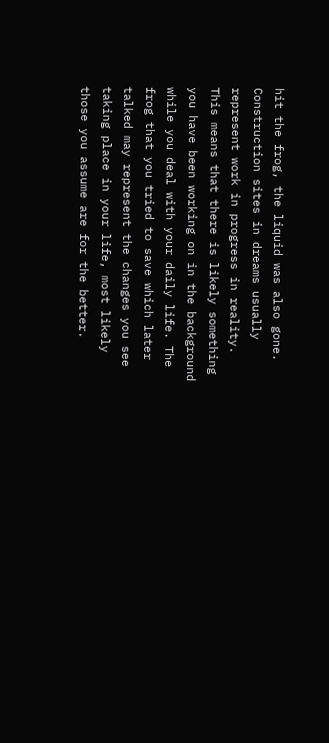hit the frog, the liquid was also gone. Construction sites in dreams usually represent work in progress in reality. This means that there is likely something you have been working on in the background while you deal with your daily life. The frog that you tried to save which later talked may represent the changes you see taking place in your life, most likely those you assume are for the better.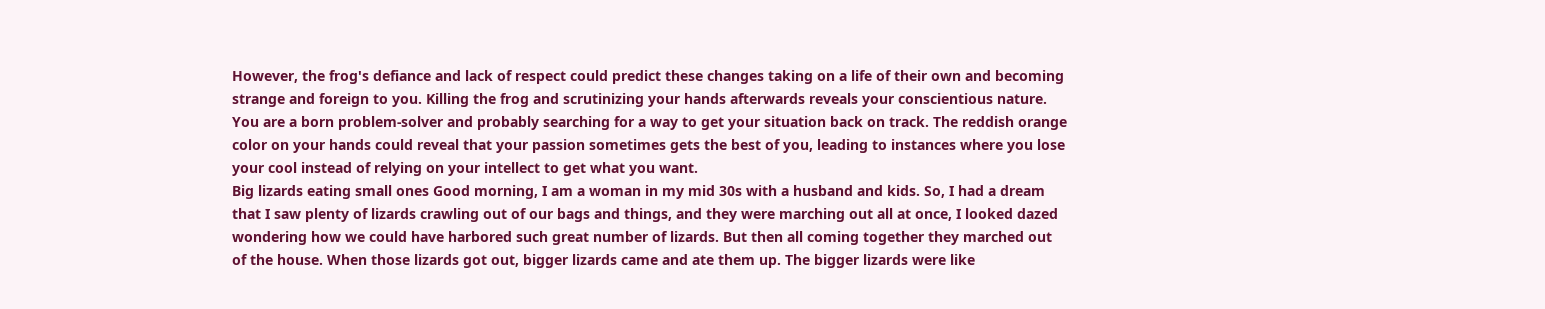However, the frog's defiance and lack of respect could predict these changes taking on a life of their own and becoming strange and foreign to you. Killing the frog and scrutinizing your hands afterwards reveals your conscientious nature. You are a born problem-solver and probably searching for a way to get your situation back on track. The reddish orange color on your hands could reveal that your passion sometimes gets the best of you, leading to instances where you lose your cool instead of relying on your intellect to get what you want.
Big lizards eating small ones Good morning, I am a woman in my mid 30s with a husband and kids. So, I had a dream that I saw plenty of lizards crawling out of our bags and things, and they were marching out all at once, I looked dazed wondering how we could have harbored such great number of lizards. But then all coming together they marched out of the house. When those lizards got out, bigger lizards came and ate them up. The bigger lizards were like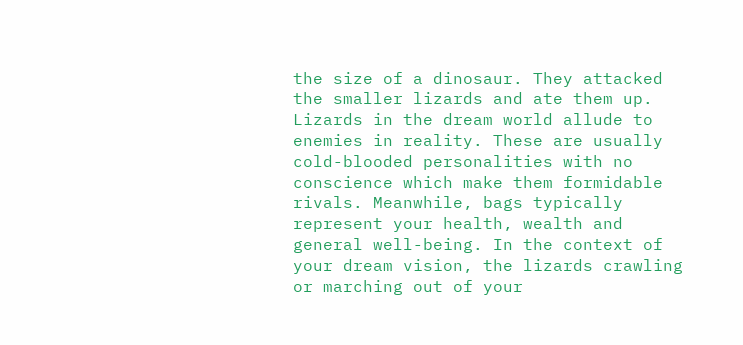the size of a dinosaur. They attacked the smaller lizards and ate them up. Lizards in the dream world allude to enemies in reality. These are usually cold-blooded personalities with no conscience which make them formidable rivals. Meanwhile, bags typically represent your health, wealth and general well-being. In the context of your dream vision, the lizards crawling or marching out of your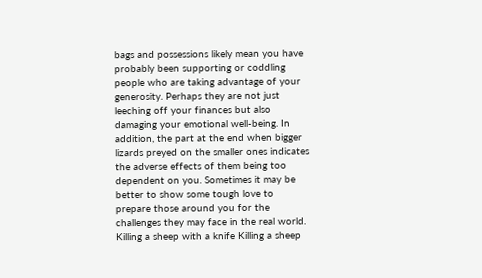bags and possessions likely mean you have probably been supporting or coddling people who are taking advantage of your generosity. Perhaps they are not just leeching off your finances but also damaging your emotional well-being. In addition, the part at the end when bigger lizards preyed on the smaller ones indicates the adverse effects of them being too dependent on you. Sometimes it may be better to show some tough love to prepare those around you for the challenges they may face in the real world.
Killing a sheep with a knife Killing a sheep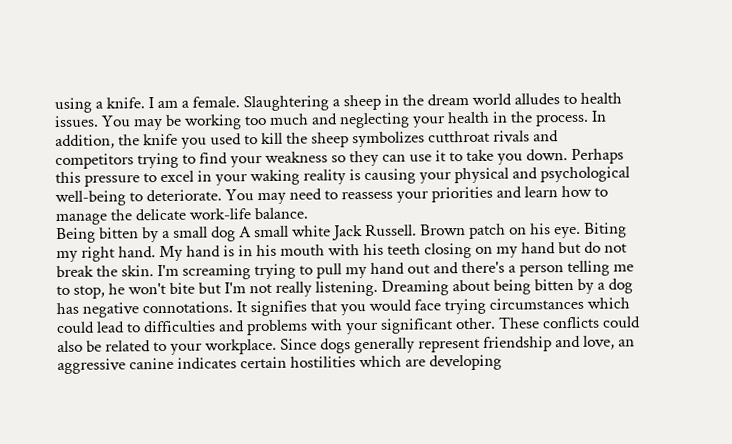using a knife. I am a female. Slaughtering a sheep in the dream world alludes to health issues. You may be working too much and neglecting your health in the process. In addition, the knife you used to kill the sheep symbolizes cutthroat rivals and competitors trying to find your weakness so they can use it to take you down. Perhaps this pressure to excel in your waking reality is causing your physical and psychological well-being to deteriorate. You may need to reassess your priorities and learn how to manage the delicate work-life balance.
Being bitten by a small dog A small white Jack Russell. Brown patch on his eye. Biting my right hand. My hand is in his mouth with his teeth closing on my hand but do not break the skin. I'm screaming trying to pull my hand out and there's a person telling me to stop, he won't bite but I'm not really listening. Dreaming about being bitten by a dog has negative connotations. It signifies that you would face trying circumstances which could lead to difficulties and problems with your significant other. These conflicts could also be related to your workplace. Since dogs generally represent friendship and love, an aggressive canine indicates certain hostilities which are developing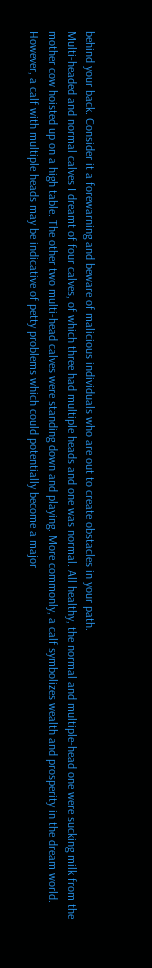behind your back. Consider it a forewarning and beware of malicious individuals who are out to create obstacles in your path.
Multi-headed and normal calves I dreamt of four calves, of which three had multiple heads and one was normal. All healthy, the normal and multiple-head one were sucking milk from the mother cow hoisted up on a high table. The other two multi-head calves were standing down and playing. More commonly, a calf symbolizes wealth and prosperity in the dream world. However, a calf with multiple heads may be indicative of petty problems which could potentially become a major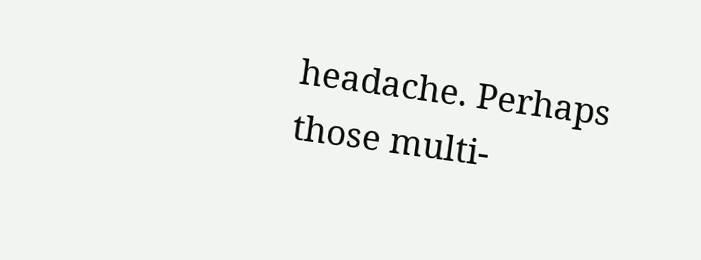headache. Perhaps those multi-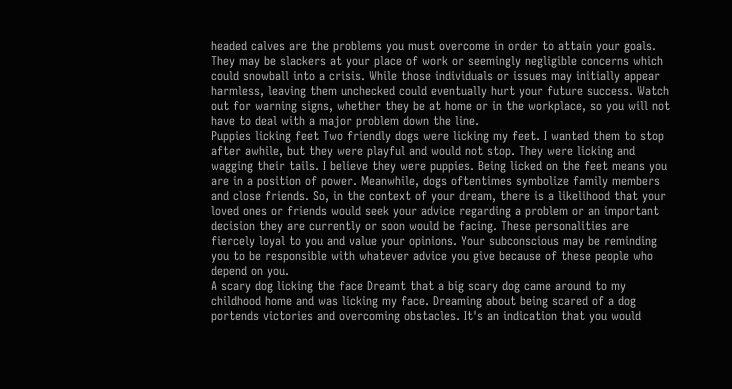headed calves are the problems you must overcome in order to attain your goals. They may be slackers at your place of work or seemingly negligible concerns which could snowball into a crisis. While those individuals or issues may initially appear harmless, leaving them unchecked could eventually hurt your future success. Watch out for warning signs, whether they be at home or in the workplace, so you will not have to deal with a major problem down the line.
Puppies licking feet Two friendly dogs were licking my feet. I wanted them to stop after awhile, but they were playful and would not stop. They were licking and wagging their tails. I believe they were puppies. Being licked on the feet means you are in a position of power. Meanwhile, dogs oftentimes symbolize family members and close friends. So, in the context of your dream, there is a likelihood that your loved ones or friends would seek your advice regarding a problem or an important decision they are currently or soon would be facing. These personalities are fiercely loyal to you and value your opinions. Your subconscious may be reminding you to be responsible with whatever advice you give because of these people who depend on you.
A scary dog licking the face Dreamt that a big scary dog came around to my childhood home and was licking my face. Dreaming about being scared of a dog portends victories and overcoming obstacles. It's an indication that you would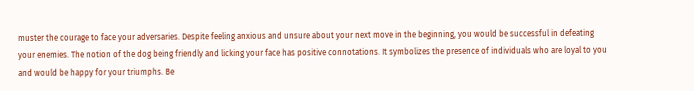muster the courage to face your adversaries. Despite feeling anxious and unsure about your next move in the beginning, you would be successful in defeating your enemies. The notion of the dog being friendly and licking your face has positive connotations. It symbolizes the presence of individuals who are loyal to you and would be happy for your triumphs. Be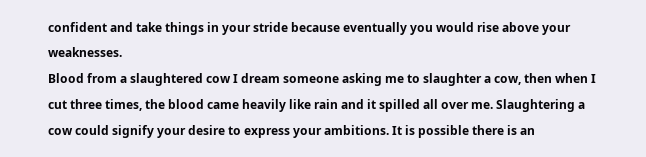confident and take things in your stride because eventually you would rise above your weaknesses.
Blood from a slaughtered cow I dream someone asking me to slaughter a cow, then when I cut three times, the blood came heavily like rain and it spilled all over me. Slaughtering a cow could signify your desire to express your ambitions. It is possible there is an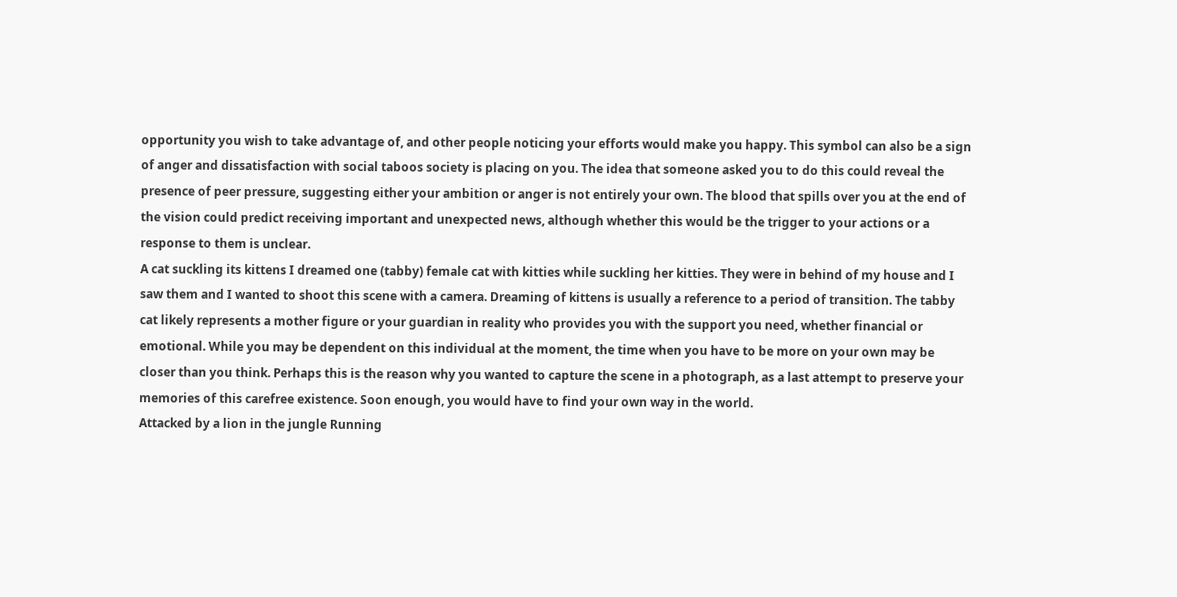opportunity you wish to take advantage of, and other people noticing your efforts would make you happy. This symbol can also be a sign of anger and dissatisfaction with social taboos society is placing on you. The idea that someone asked you to do this could reveal the presence of peer pressure, suggesting either your ambition or anger is not entirely your own. The blood that spills over you at the end of the vision could predict receiving important and unexpected news, although whether this would be the trigger to your actions or a response to them is unclear.
A cat suckling its kittens I dreamed one (tabby) female cat with kitties while suckling her kitties. They were in behind of my house and I saw them and I wanted to shoot this scene with a camera. Dreaming of kittens is usually a reference to a period of transition. The tabby cat likely represents a mother figure or your guardian in reality who provides you with the support you need, whether financial or emotional. While you may be dependent on this individual at the moment, the time when you have to be more on your own may be closer than you think. Perhaps this is the reason why you wanted to capture the scene in a photograph, as a last attempt to preserve your memories of this carefree existence. Soon enough, you would have to find your own way in the world.
Attacked by a lion in the jungle Running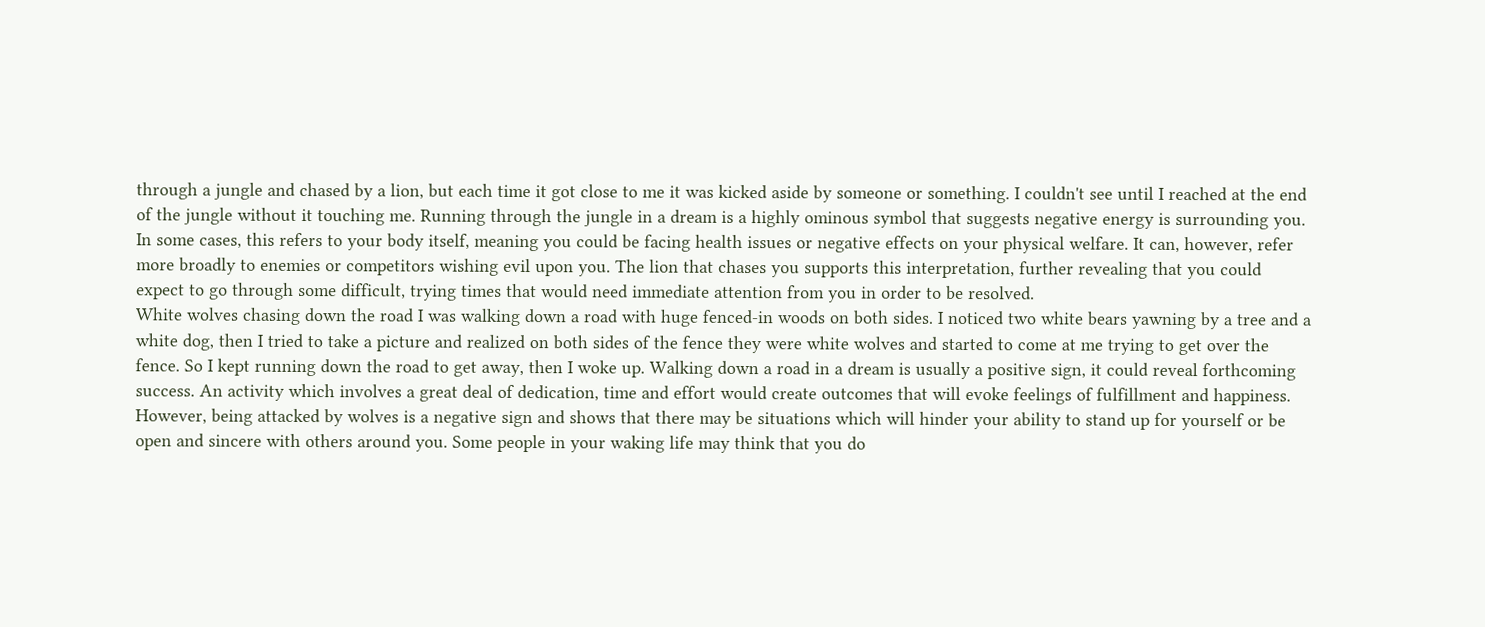through a jungle and chased by a lion, but each time it got close to me it was kicked aside by someone or something. I couldn't see until I reached at the end of the jungle without it touching me. Running through the jungle in a dream is a highly ominous symbol that suggests negative energy is surrounding you. In some cases, this refers to your body itself, meaning you could be facing health issues or negative effects on your physical welfare. It can, however, refer more broadly to enemies or competitors wishing evil upon you. The lion that chases you supports this interpretation, further revealing that you could expect to go through some difficult, trying times that would need immediate attention from you in order to be resolved.
White wolves chasing down the road I was walking down a road with huge fenced-in woods on both sides. I noticed two white bears yawning by a tree and a white dog, then I tried to take a picture and realized on both sides of the fence they were white wolves and started to come at me trying to get over the fence. So I kept running down the road to get away, then I woke up. Walking down a road in a dream is usually a positive sign, it could reveal forthcoming success. An activity which involves a great deal of dedication, time and effort would create outcomes that will evoke feelings of fulfillment and happiness. However, being attacked by wolves is a negative sign and shows that there may be situations which will hinder your ability to stand up for yourself or be open and sincere with others around you. Some people in your waking life may think that you do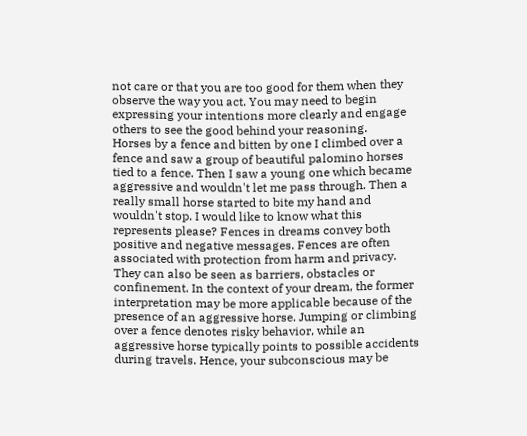not care or that you are too good for them when they observe the way you act. You may need to begin expressing your intentions more clearly and engage others to see the good behind your reasoning.
Horses by a fence and bitten by one I climbed over a fence and saw a group of beautiful palomino horses tied to a fence. Then I saw a young one which became aggressive and wouldn't let me pass through. Then a really small horse started to bite my hand and wouldn't stop. I would like to know what this represents please? Fences in dreams convey both positive and negative messages. Fences are often associated with protection from harm and privacy. They can also be seen as barriers, obstacles or confinement. In the context of your dream, the former interpretation may be more applicable because of the presence of an aggressive horse. Jumping or climbing over a fence denotes risky behavior, while an aggressive horse typically points to possible accidents during travels. Hence, your subconscious may be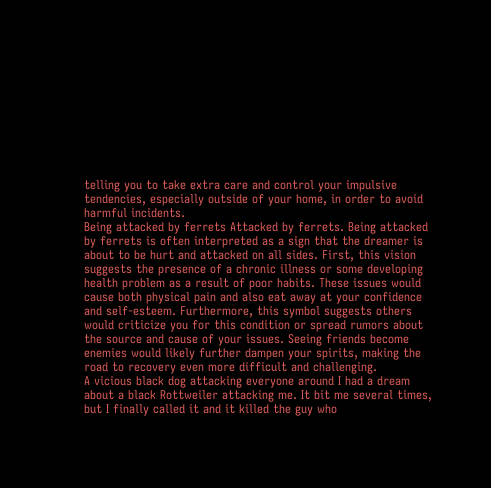telling you to take extra care and control your impulsive tendencies, especially outside of your home, in order to avoid harmful incidents.
Being attacked by ferrets Attacked by ferrets. Being attacked by ferrets is often interpreted as a sign that the dreamer is about to be hurt and attacked on all sides. First, this vision suggests the presence of a chronic illness or some developing health problem as a result of poor habits. These issues would cause both physical pain and also eat away at your confidence and self-esteem. Furthermore, this symbol suggests others would criticize you for this condition or spread rumors about the source and cause of your issues. Seeing friends become enemies would likely further dampen your spirits, making the road to recovery even more difficult and challenging.
A vicious black dog attacking everyone around I had a dream about a black Rottweiler attacking me. It bit me several times, but I finally called it and it killed the guy who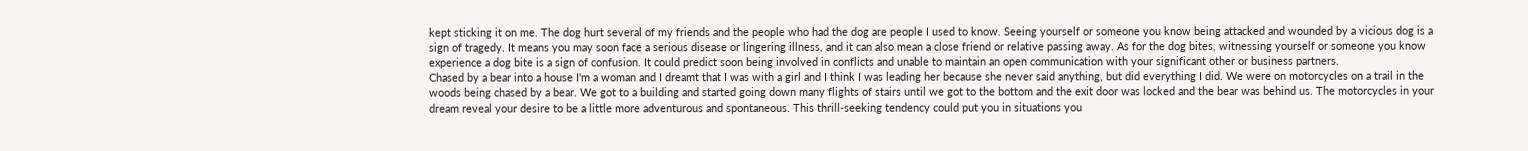kept sticking it on me. The dog hurt several of my friends and the people who had the dog are people I used to know. Seeing yourself or someone you know being attacked and wounded by a vicious dog is a sign of tragedy. It means you may soon face a serious disease or lingering illness, and it can also mean a close friend or relative passing away. As for the dog bites, witnessing yourself or someone you know experience a dog bite is a sign of confusion. It could predict soon being involved in conflicts and unable to maintain an open communication with your significant other or business partners.
Chased by a bear into a house I'm a woman and I dreamt that I was with a girl and I think I was leading her because she never said anything, but did everything I did. We were on motorcycles on a trail in the woods being chased by a bear. We got to a building and started going down many flights of stairs until we got to the bottom and the exit door was locked and the bear was behind us. The motorcycles in your dream reveal your desire to be a little more adventurous and spontaneous. This thrill-seeking tendency could put you in situations you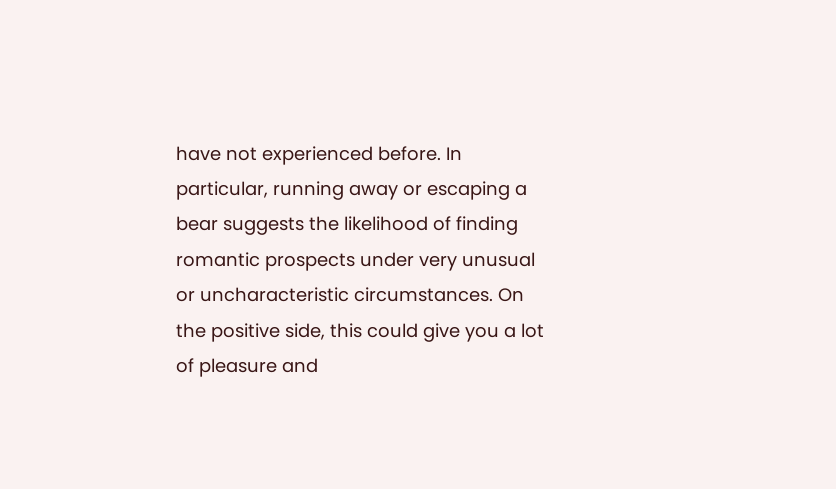have not experienced before. In particular, running away or escaping a bear suggests the likelihood of finding romantic prospects under very unusual or uncharacteristic circumstances. On the positive side, this could give you a lot of pleasure and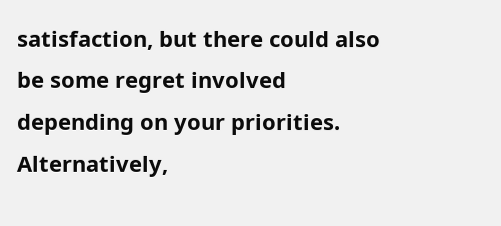satisfaction, but there could also be some regret involved depending on your priorities. Alternatively,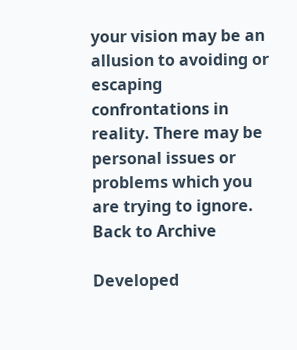your vision may be an allusion to avoiding or escaping confrontations in reality. There may be personal issues or problems which you are trying to ignore.
Back to Archive

Developed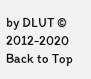by DLUT © 2012-2020 Back to Top